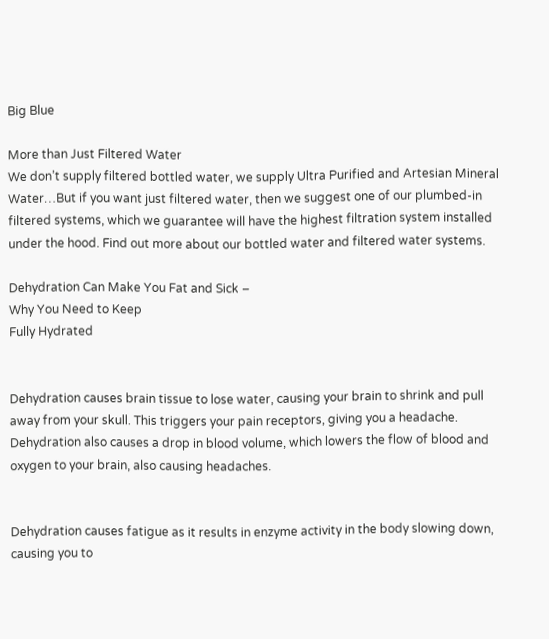Big Blue

More than Just Filtered Water
We don’t supply filtered bottled water, we supply Ultra Purified and Artesian Mineral Water…But if you want just filtered water, then we suggest one of our plumbed-in filtered systems, which we guarantee will have the highest filtration system installed under the hood. Find out more about our bottled water and filtered water systems.

Dehydration Can Make You Fat and Sick –
Why You Need to Keep
Fully Hydrated


Dehydration causes brain tissue to lose water, causing your brain to shrink and pull away from your skull. This triggers your pain receptors, giving you a headache. Dehydration also causes a drop in blood volume, which lowers the flow of blood and oxygen to your brain, also causing headaches.


Dehydration causes fatigue as it results in enzyme activity in the body slowing down, causing you to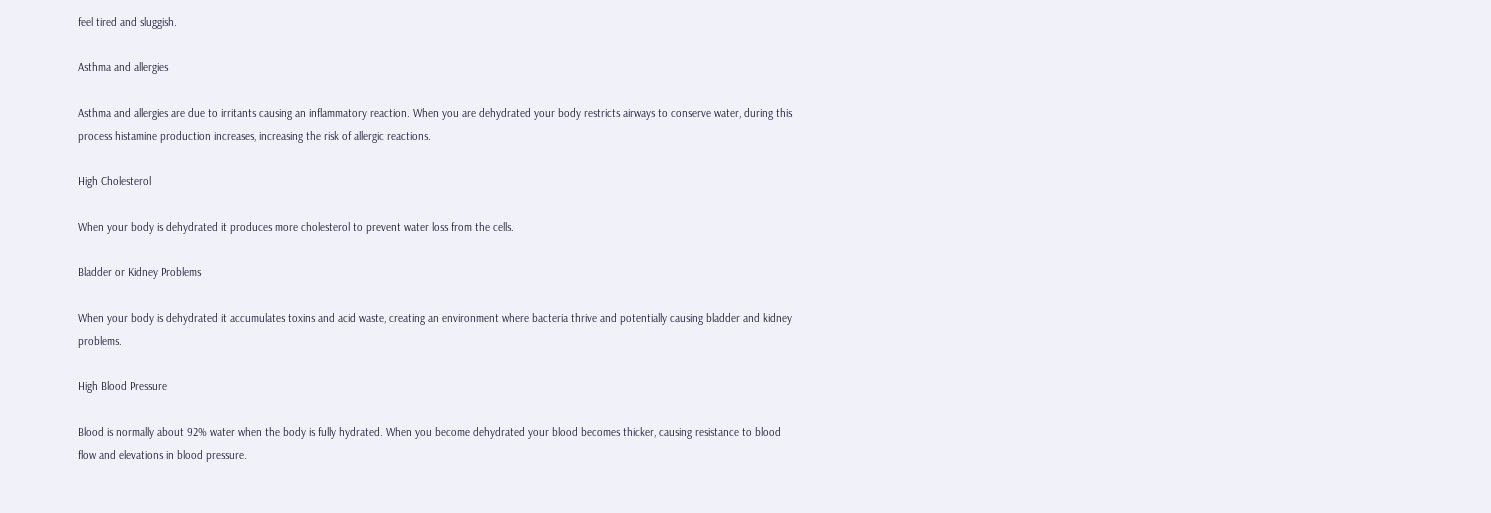feel tired and sluggish.

Asthma and allergies

Asthma and allergies are due to irritants causing an inflammatory reaction. When you are dehydrated your body restricts airways to conserve water, during this process histamine production increases, increasing the risk of allergic reactions.

High Cholesterol

When your body is dehydrated it produces more cholesterol to prevent water loss from the cells.

Bladder or Kidney Problems

When your body is dehydrated it accumulates toxins and acid waste, creating an environment where bacteria thrive and potentially causing bladder and kidney problems.

High Blood Pressure

Blood is normally about 92% water when the body is fully hydrated. When you become dehydrated your blood becomes thicker, causing resistance to blood flow and elevations in blood pressure.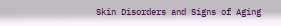Skin Disorders and Signs of Aging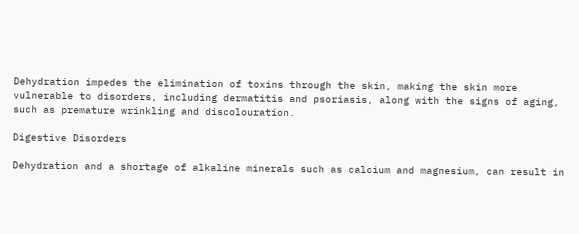Dehydration impedes the elimination of toxins through the skin, making the skin more vulnerable to disorders, including dermatitis and psoriasis, along with the signs of aging, such as premature wrinkling and discolouration.

Digestive Disorders

Dehydration and a shortage of alkaline minerals such as calcium and magnesium, can result in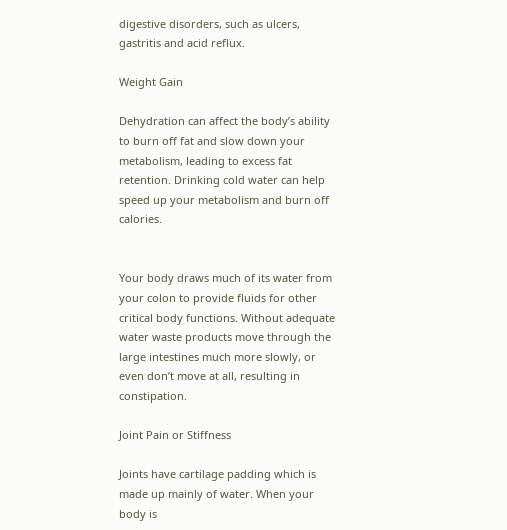digestive disorders, such as ulcers, gastritis and acid reflux.

Weight Gain

Dehydration can affect the body’s ability to burn off fat and slow down your metabolism, leading to excess fat retention. Drinking cold water can help speed up your metabolism and burn off calories.


Your body draws much of its water from your colon to provide fluids for other critical body functions. Without adequate water waste products move through the large intestines much more slowly, or even don’t move at all, resulting in constipation.

Joint Pain or Stiffness

Joints have cartilage padding which is made up mainly of water. When your body is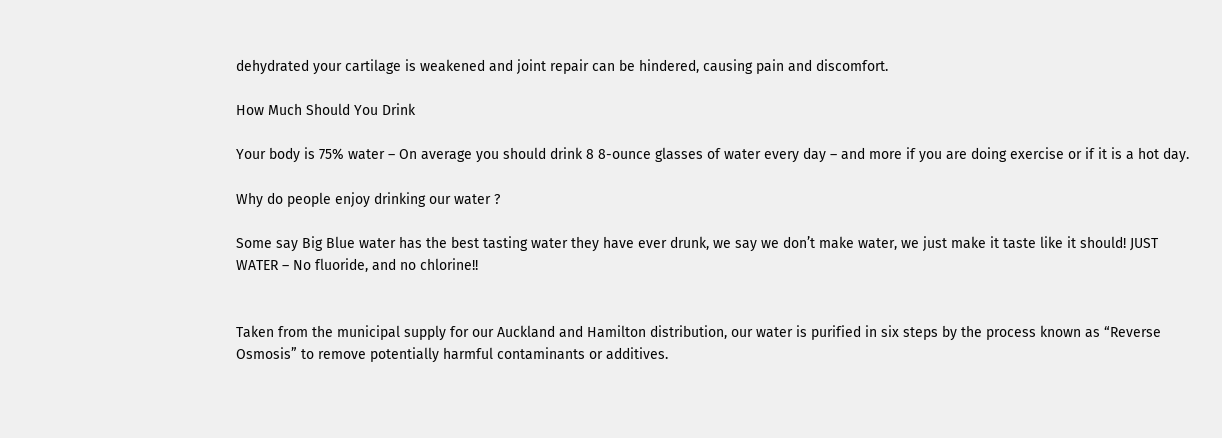dehydrated your cartilage is weakened and joint repair can be hindered, causing pain and discomfort.

How Much Should You Drink

Your body is 75% water – On average you should drink 8 8-ounce glasses of water every day – and more if you are doing exercise or if it is a hot day.

Why do people enjoy drinking our water ?

Some say Big Blue water has the best tasting water they have ever drunk, we say we don’t make water, we just make it taste like it should! JUST WATER – No fluoride, and no chlorine!!


Taken from the municipal supply for our Auckland and Hamilton distribution, our water is purified in six steps by the process known as “Reverse Osmosis” to remove potentially harmful contaminants or additives.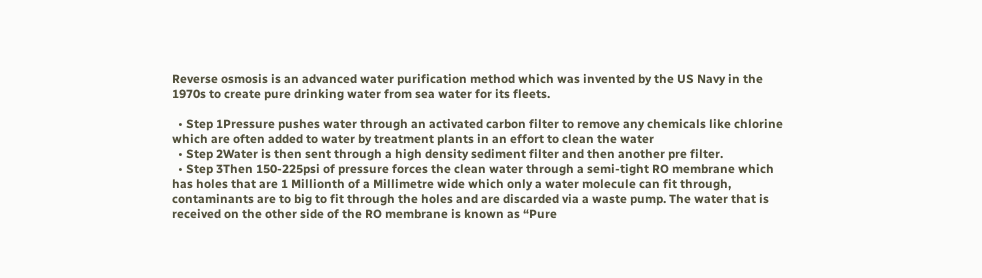Reverse osmosis is an advanced water purification method which was invented by the US Navy in the 1970s to create pure drinking water from sea water for its fleets.

  • Step 1Pressure pushes water through an activated carbon filter to remove any chemicals like chlorine which are often added to water by treatment plants in an effort to clean the water
  • Step 2Water is then sent through a high density sediment filter and then another pre filter.
  • Step 3Then 150-225psi of pressure forces the clean water through a semi-tight RO membrane which has holes that are 1 Millionth of a Millimetre wide which only a water molecule can fit through, contaminants are to big to fit through the holes and are discarded via a waste pump. The water that is received on the other side of the RO membrane is known as “Pure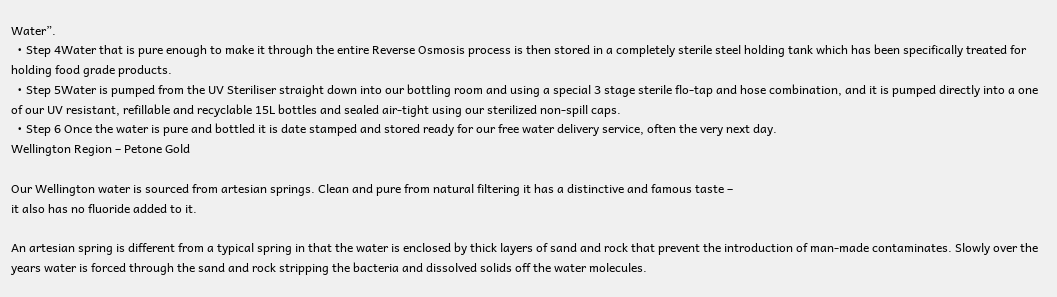Water”.
  • Step 4Water that is pure enough to make it through the entire Reverse Osmosis process is then stored in a completely sterile steel holding tank which has been specifically treated for holding food grade products.
  • Step 5Water is pumped from the UV Steriliser straight down into our bottling room and using a special 3 stage sterile flo-tap and hose combination, and it is pumped directly into a one of our UV resistant, refillable and recyclable 15L bottles and sealed air-tight using our sterilized non-spill caps.
  • Step 6 Once the water is pure and bottled it is date stamped and stored ready for our free water delivery service, often the very next day.
Wellington Region – Petone Gold

Our Wellington water is sourced from artesian springs. Clean and pure from natural filtering it has a distinctive and famous taste –
it also has no fluoride added to it.

An artesian spring is different from a typical spring in that the water is enclosed by thick layers of sand and rock that prevent the introduction of man-made contaminates. Slowly over the years water is forced through the sand and rock stripping the bacteria and dissolved solids off the water molecules.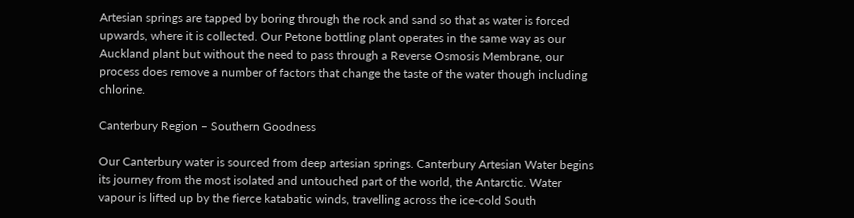Artesian springs are tapped by boring through the rock and sand so that as water is forced upwards, where it is collected. Our Petone bottling plant operates in the same way as our Auckland plant but without the need to pass through a Reverse Osmosis Membrane, our process does remove a number of factors that change the taste of the water though including chlorine.

Canterbury Region – Southern Goodness

Our Canterbury water is sourced from deep artesian springs. Canterbury Artesian Water begins its journey from the most isolated and untouched part of the world, the Antarctic. Water vapour is lifted up by the fierce katabatic winds, travelling across the ice-cold South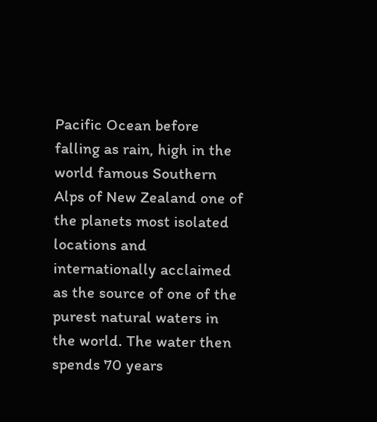Pacific Ocean before falling as rain, high in the world famous Southern Alps of New Zealand one of the planets most isolated locations and internationally acclaimed as the source of one of the purest natural waters in the world. The water then spends 70 years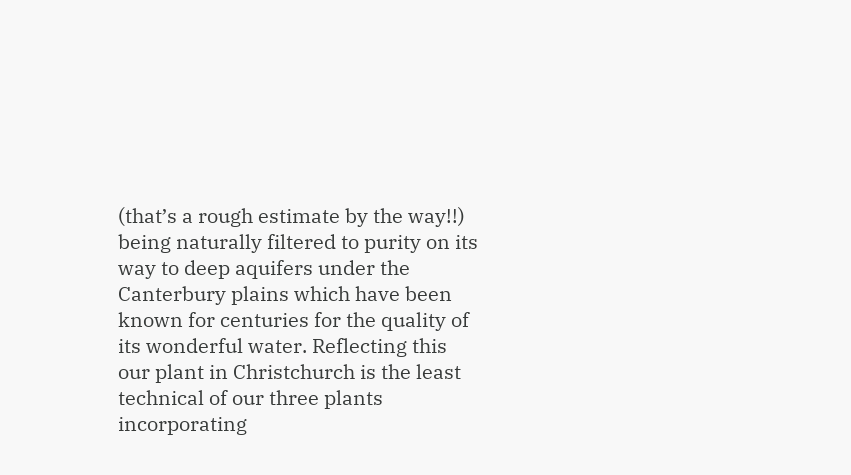(that’s a rough estimate by the way!!) being naturally filtered to purity on its way to deep aquifers under the Canterbury plains which have been known for centuries for the quality of its wonderful water. Reflecting this our plant in Christchurch is the least technical of our three plants incorporating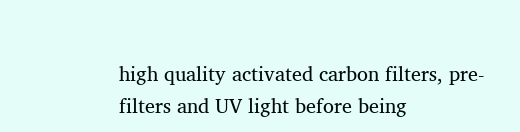high quality activated carbon filters, pre-filters and UV light before being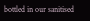bottled in our sanitised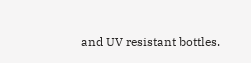and UV resistant bottles.